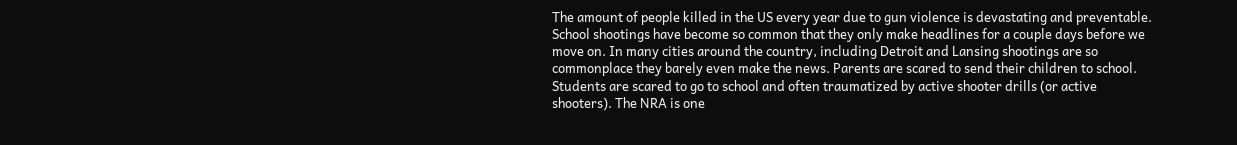The amount of people killed in the US every year due to gun violence is devastating and preventable. School shootings have become so common that they only make headlines for a couple days before we move on. In many cities around the country, including Detroit and Lansing shootings are so commonplace they barely even make the news. Parents are scared to send their children to school. Students are scared to go to school and often traumatized by active shooter drills (or active shooters). The NRA is one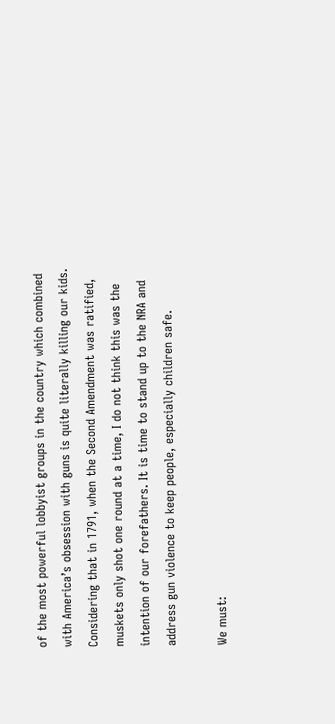of the most powerful lobbyist groups in the country which combined with America’s obsession with guns is quite literally killing our kids. Considering that in 1791, when the Second Amendment was ratified, muskets only shot one round at a time, I do not think this was the intention of our forefathers. It is time to stand up to the NRA and address gun violence to keep people, especially children safe.

We must: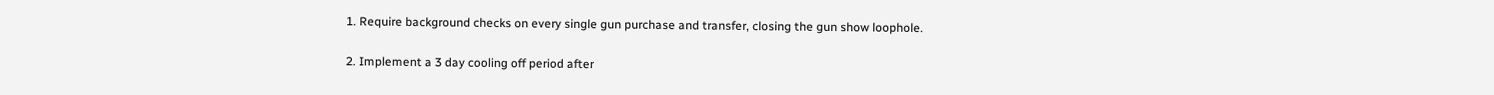1. Require background checks on every single gun purchase and transfer, closing the gun show loophole.

2. Implement a 3 day cooling off period after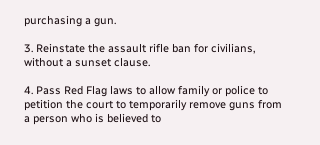purchasing a gun.

3. Reinstate the assault rifle ban for civilians, without a sunset clause.

4. Pass Red Flag laws to allow family or police to petition the court to temporarily remove guns from a person who is believed to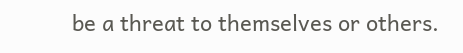be a threat to themselves or others.